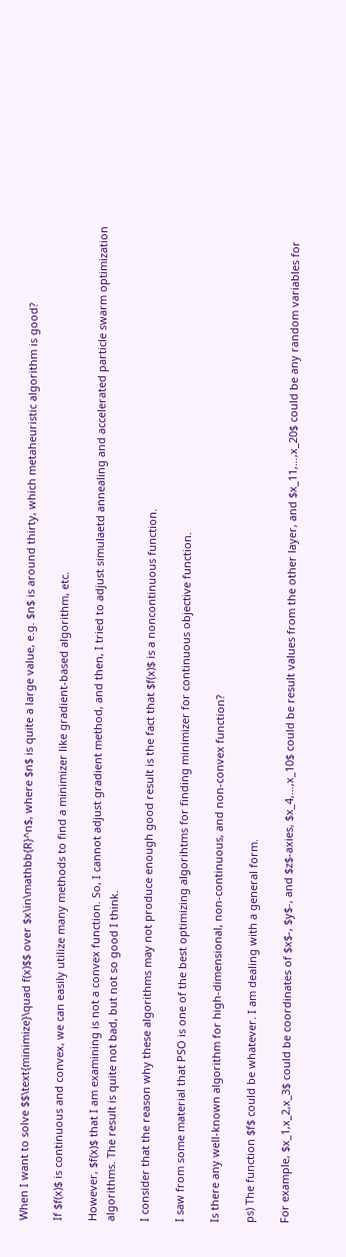When I want to solve $$\text{minimize}\quad f(x)$$ over $x\in\mathbb{R}^n$, where $n$ is quite a large value, e.g. $n$ is around thirty, which metaheuristic algorithm is good?

If $f(x)$ is continuous and convex, we can easily utilize many methods to find a minimizer like gradient-based algorithm, etc.

However, $f(x)$ that I am examining is not a convex function. So, I cannot adjust gradient method, and then, I tried to adjust simulaetd annealing and accelerated particle swarm optimization algorithms. The result is quite not bad, but not so good I think.

I consider that the reason why these algorithms may not produce enough good result is the fact that $f(x)$ is a noncontinuous function.

I saw from some material that PSO is one of the best optimizing algorihtms for finding minimizer for continuous objective function.

Is there any well-known algorithm for high-dimensional, non-continuous, and non-convex function?

ps) The function $f$ could be whatever. I am dealing with a general form.

For example, $x_1,x_2,x_3$ could be coordinates of $x$-, $y$-, and $z$-axies, $x_4,…,x_10$ could be result values from the other layer, and $x_11,…,x_20$ could be any random variables for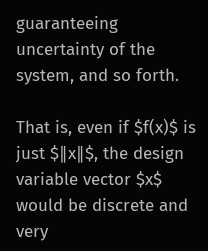guaranteeing uncertainty of the system, and so forth.

That is, even if $f(x)$ is just $∥x∥$, the design variable vector $x$ would be discrete and very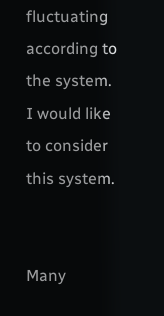fluctuating according to the system. I would like to consider this system.


Many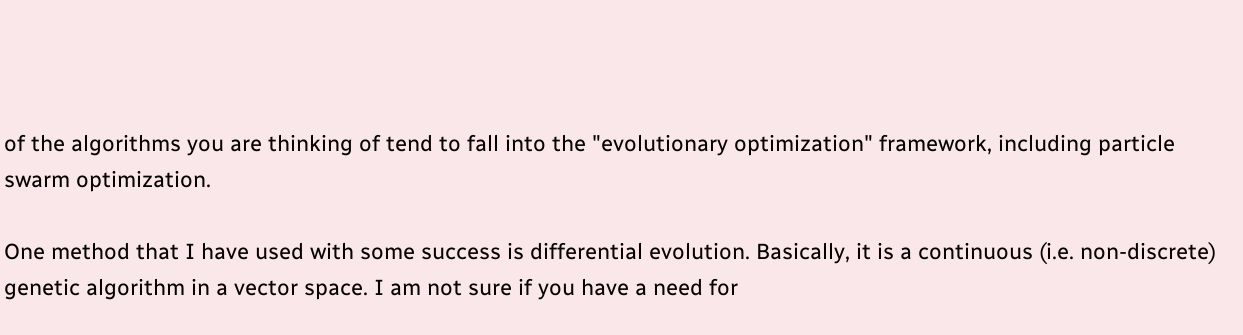of the algorithms you are thinking of tend to fall into the "evolutionary optimization" framework, including particle swarm optimization.

One method that I have used with some success is differential evolution. Basically, it is a continuous (i.e. non-discrete) genetic algorithm in a vector space. I am not sure if you have a need for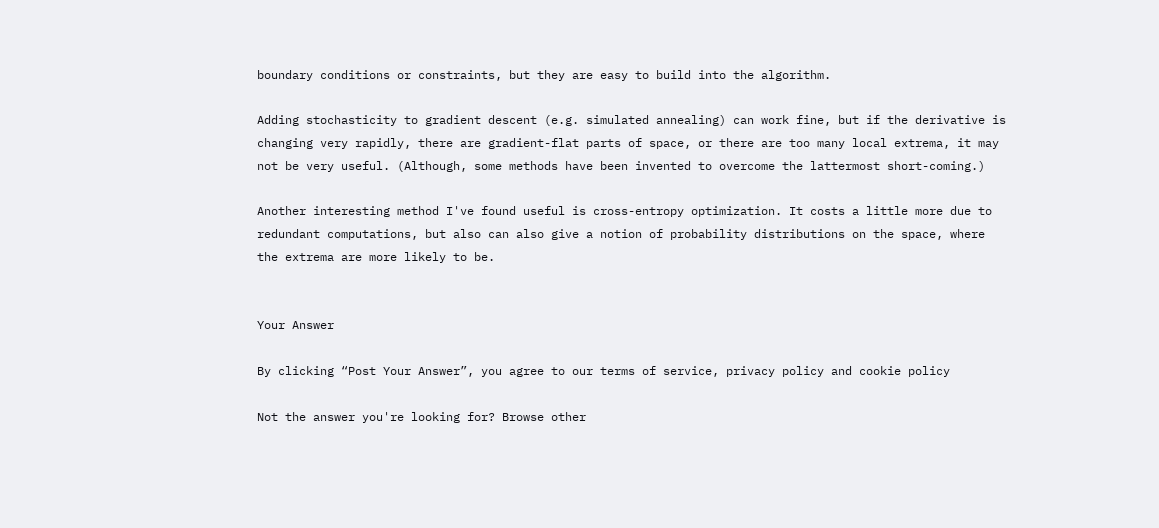boundary conditions or constraints, but they are easy to build into the algorithm.

Adding stochasticity to gradient descent (e.g. simulated annealing) can work fine, but if the derivative is changing very rapidly, there are gradient-flat parts of space, or there are too many local extrema, it may not be very useful. (Although, some methods have been invented to overcome the lattermost short-coming.)

Another interesting method I've found useful is cross-entropy optimization. It costs a little more due to redundant computations, but also can also give a notion of probability distributions on the space, where the extrema are more likely to be.


Your Answer

By clicking “Post Your Answer”, you agree to our terms of service, privacy policy and cookie policy

Not the answer you're looking for? Browse other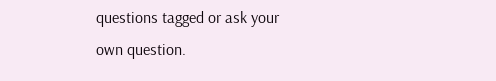questions tagged or ask your own question.